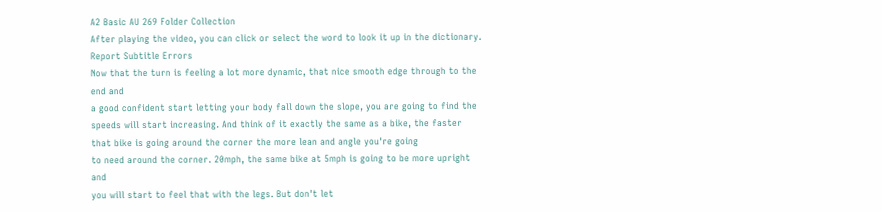A2 Basic AU 269 Folder Collection
After playing the video, you can click or select the word to look it up in the dictionary.
Report Subtitle Errors
Now that the turn is feeling a lot more dynamic, that nice smooth edge through to the end and
a good confident start letting your body fall down the slope, you are going to find the
speeds will start increasing. And think of it exactly the same as a bike, the faster
that bike is going around the corner the more lean and angle you're going
to need around the corner. 20mph, the same bike at 5mph is going to be more upright and
you will start to feel that with the legs. But don't let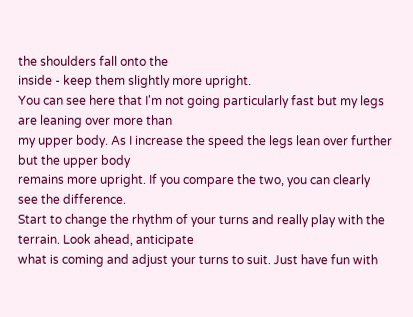the shoulders fall onto the
inside - keep them slightly more upright.
You can see here that I'm not going particularly fast but my legs are leaning over more than
my upper body. As I increase the speed the legs lean over further but the upper body
remains more upright. If you compare the two, you can clearly see the difference.
Start to change the rhythm of your turns and really play with the terrain. Look ahead, anticipate
what is coming and adjust your turns to suit. Just have fun with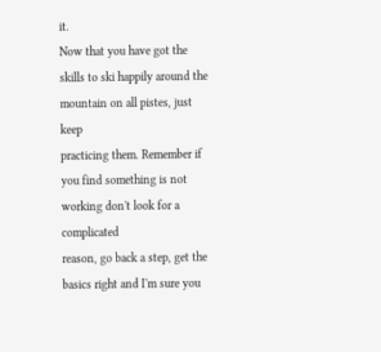it.
Now that you have got the skills to ski happily around the mountain on all pistes, just keep
practicing them. Remember if you find something is not working don't look for a complicated
reason, go back a step, get the basics right and I'm sure you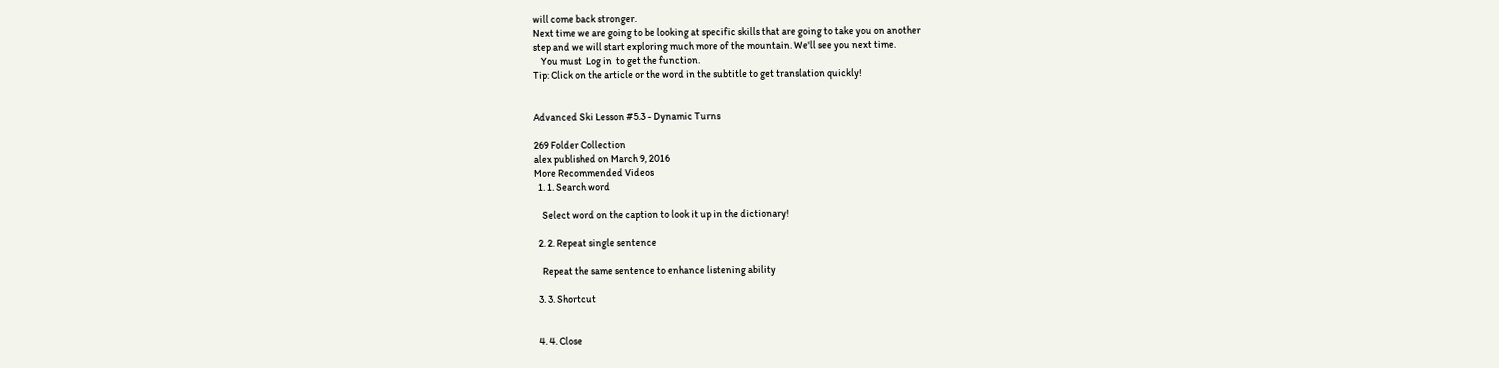will come back stronger.
Next time we are going to be looking at specific skills that are going to take you on another
step and we will start exploring much more of the mountain. We'll see you next time.
    You must  Log in  to get the function.
Tip: Click on the article or the word in the subtitle to get translation quickly!


Advanced Ski Lesson #5.3 - Dynamic Turns

269 Folder Collection
alex published on March 9, 2016
More Recommended Videos
  1. 1. Search word

    Select word on the caption to look it up in the dictionary!

  2. 2. Repeat single sentence

    Repeat the same sentence to enhance listening ability

  3. 3. Shortcut


  4. 4. Close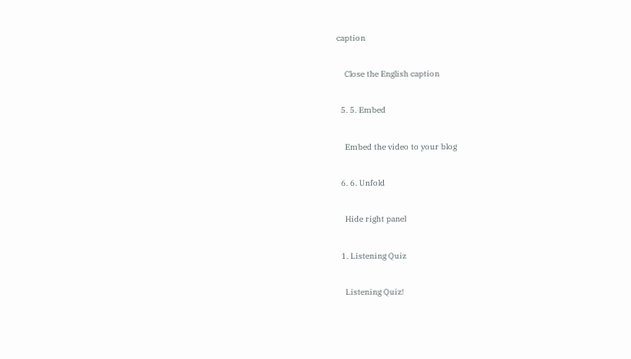caption

    Close the English caption

  5. 5. Embed

    Embed the video to your blog

  6. 6. Unfold

    Hide right panel

  1. Listening Quiz

    Listening Quiz!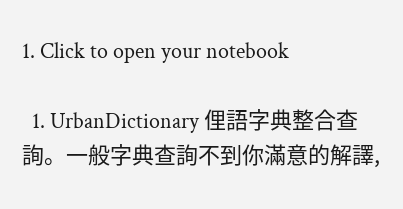1. Click to open your notebook

  1. UrbanDictionary 俚語字典整合查詢。一般字典查詢不到你滿意的解譯,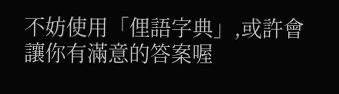不妨使用「俚語字典」,或許會讓你有滿意的答案喔